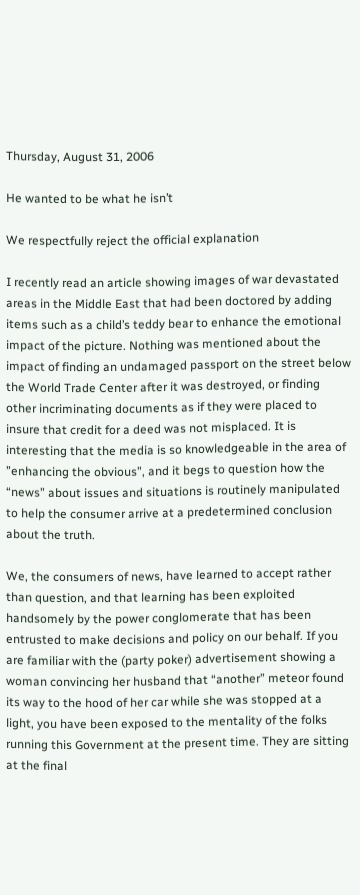Thursday, August 31, 2006

He wanted to be what he isn’t

We respectfully reject the official explanation

I recently read an article showing images of war devastated areas in the Middle East that had been doctored by adding items such as a child’s teddy bear to enhance the emotional impact of the picture. Nothing was mentioned about the impact of finding an undamaged passport on the street below the World Trade Center after it was destroyed, or finding other incriminating documents as if they were placed to insure that credit for a deed was not misplaced. It is interesting that the media is so knowledgeable in the area of ”enhancing the obvious”, and it begs to question how the “news” about issues and situations is routinely manipulated to help the consumer arrive at a predetermined conclusion about the truth.

We, the consumers of news, have learned to accept rather than question, and that learning has been exploited handsomely by the power conglomerate that has been entrusted to make decisions and policy on our behalf. If you are familiar with the (party poker) advertisement showing a woman convincing her husband that “another” meteor found its way to the hood of her car while she was stopped at a light, you have been exposed to the mentality of the folks running this Government at the present time. They are sitting at the final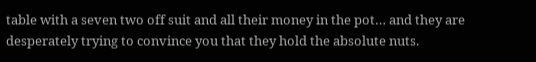table with a seven two off suit and all their money in the pot… and they are desperately trying to convince you that they hold the absolute nuts.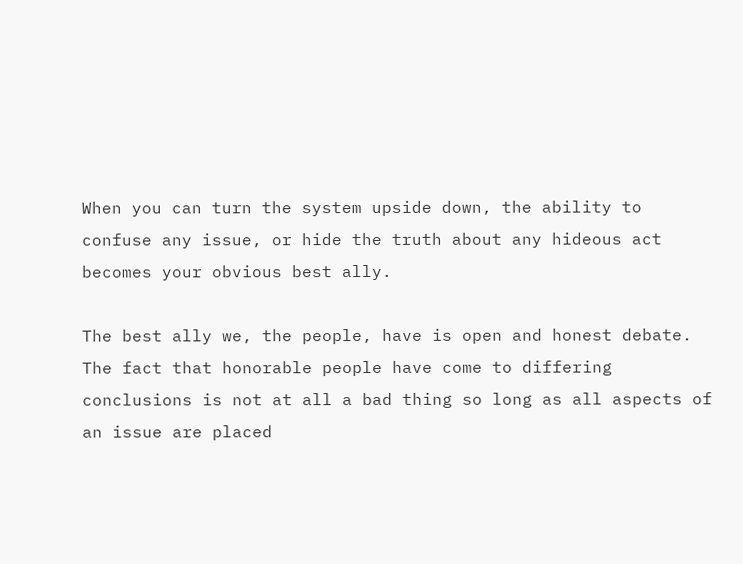When you can turn the system upside down, the ability to confuse any issue, or hide the truth about any hideous act becomes your obvious best ally.

The best ally we, the people, have is open and honest debate. The fact that honorable people have come to differing conclusions is not at all a bad thing so long as all aspects of an issue are placed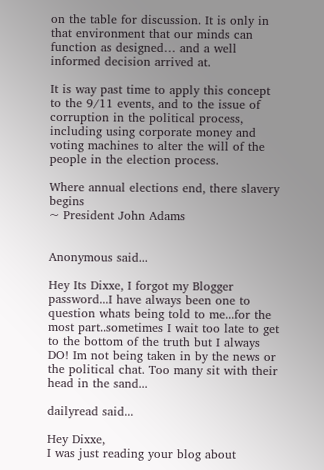on the table for discussion. It is only in that environment that our minds can function as designed… and a well informed decision arrived at.

It is way past time to apply this concept to the 9/11 events, and to the issue of corruption in the political process, including using corporate money and voting machines to alter the will of the people in the election process.

Where annual elections end, there slavery begins
~ President John Adams


Anonymous said...

Hey Its Dixxe, I forgot my Blogger password...I have always been one to question whats being told to me...for the most part..sometimes I wait too late to get to the bottom of the truth but I always DO! Im not being taken in by the news or the political chat. Too many sit with their head in the sand...

dailyread said...

Hey Dixxe,
I was just reading your blog about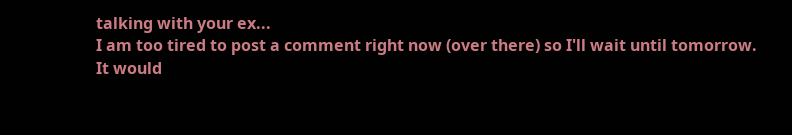talking with your ex...
I am too tired to post a comment right now (over there) so I'll wait until tomorrow.
It would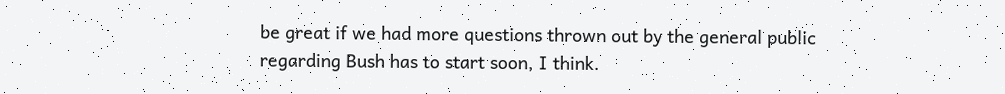be great if we had more questions thrown out by the general public regarding Bush has to start soon, I think.